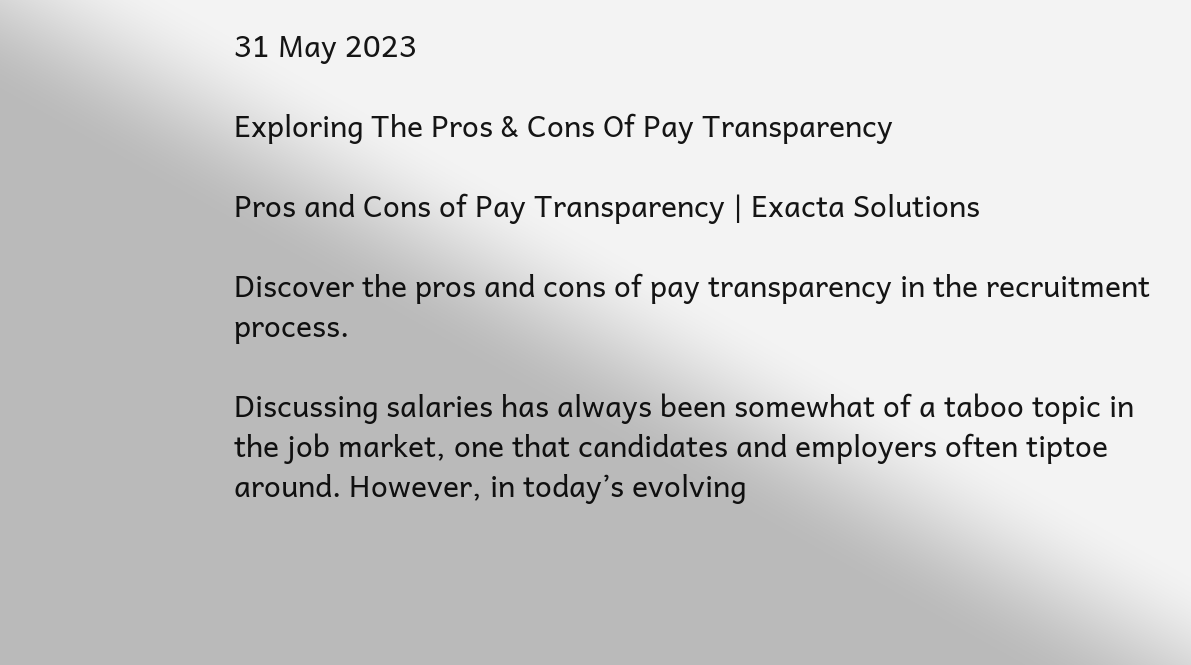31 May 2023

Exploring The Pros & Cons Of Pay Transparency

Pros and Cons of Pay Transparency | Exacta Solutions

Discover the pros and cons of pay transparency in the recruitment process.

Discussing salaries has always been somewhat of a taboo topic in the job market, one that candidates and employers often tiptoe around. However, in today’s evolving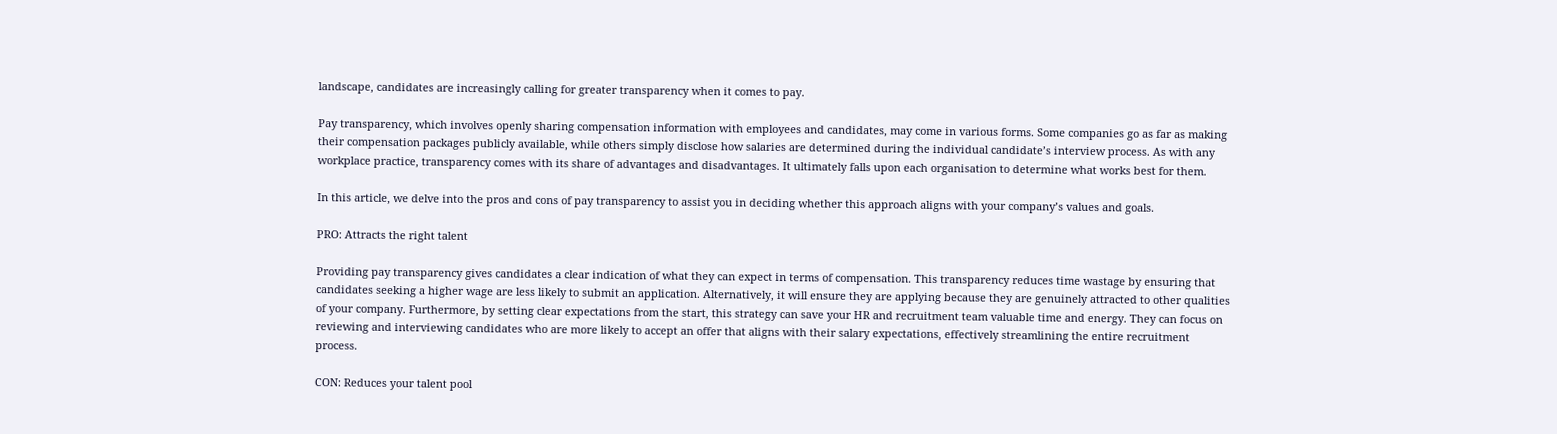landscape, candidates are increasingly calling for greater transparency when it comes to pay.

Pay transparency, which involves openly sharing compensation information with employees and candidates, may come in various forms. Some companies go as far as making their compensation packages publicly available, while others simply disclose how salaries are determined during the individual candidate’s interview process. As with any workplace practice, transparency comes with its share of advantages and disadvantages. It ultimately falls upon each organisation to determine what works best for them.

In this article, we delve into the pros and cons of pay transparency to assist you in deciding whether this approach aligns with your company’s values and goals.

PRO: Attracts the right talent

Providing pay transparency gives candidates a clear indication of what they can expect in terms of compensation. This transparency reduces time wastage by ensuring that candidates seeking a higher wage are less likely to submit an application. Alternatively, it will ensure they are applying because they are genuinely attracted to other qualities of your company. Furthermore, by setting clear expectations from the start, this strategy can save your HR and recruitment team valuable time and energy. They can focus on reviewing and interviewing candidates who are more likely to accept an offer that aligns with their salary expectations, effectively streamlining the entire recruitment process.

CON: Reduces your talent pool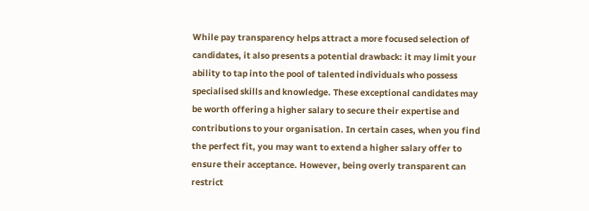While pay transparency helps attract a more focused selection of candidates, it also presents a potential drawback: it may limit your ability to tap into the pool of talented individuals who possess specialised skills and knowledge. These exceptional candidates may be worth offering a higher salary to secure their expertise and contributions to your organisation. In certain cases, when you find the perfect fit, you may want to extend a higher salary offer to ensure their acceptance. However, being overly transparent can restrict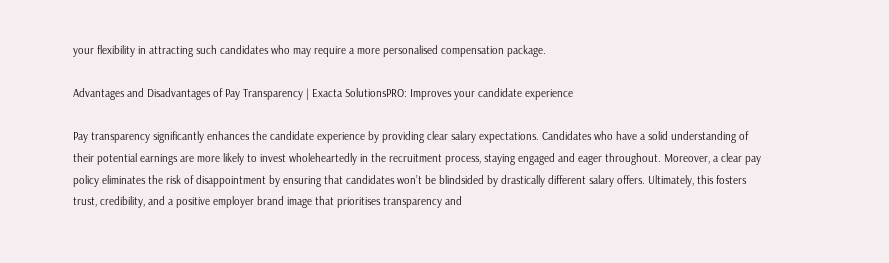your flexibility in attracting such candidates who may require a more personalised compensation package.

Advantages and Disadvantages of Pay Transparency | Exacta SolutionsPRO: Improves your candidate experience

Pay transparency significantly enhances the candidate experience by providing clear salary expectations. Candidates who have a solid understanding of their potential earnings are more likely to invest wholeheartedly in the recruitment process, staying engaged and eager throughout. Moreover, a clear pay policy eliminates the risk of disappointment by ensuring that candidates won’t be blindsided by drastically different salary offers. Ultimately, this fosters trust, credibility, and a positive employer brand image that prioritises transparency and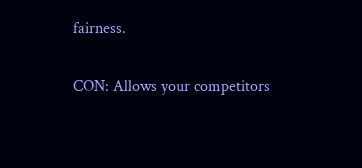fairness.

CON: Allows your competitors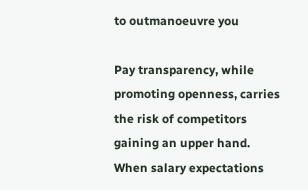to outmanoeuvre you

Pay transparency, while promoting openness, carries the risk of competitors gaining an upper hand. When salary expectations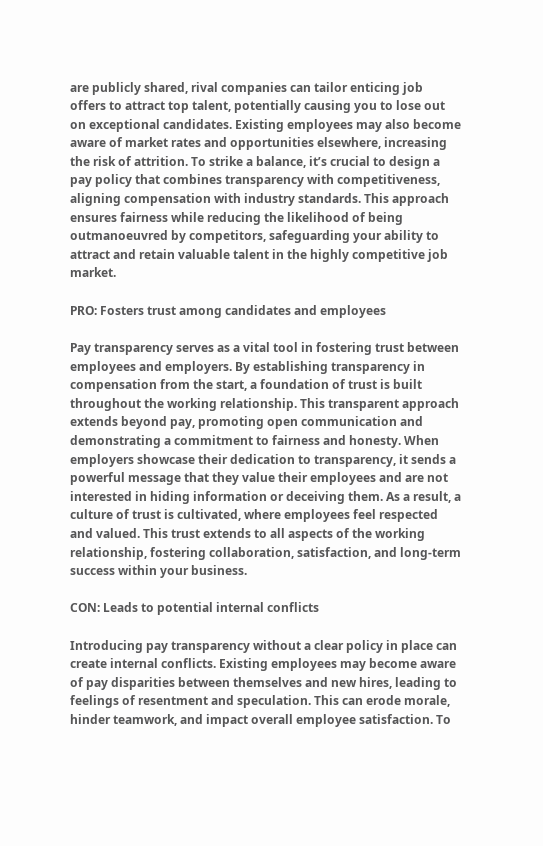are publicly shared, rival companies can tailor enticing job offers to attract top talent, potentially causing you to lose out on exceptional candidates. Existing employees may also become aware of market rates and opportunities elsewhere, increasing the risk of attrition. To strike a balance, it’s crucial to design a pay policy that combines transparency with competitiveness, aligning compensation with industry standards. This approach ensures fairness while reducing the likelihood of being outmanoeuvred by competitors, safeguarding your ability to attract and retain valuable talent in the highly competitive job market.

PRO: Fosters trust among candidates and employees

Pay transparency serves as a vital tool in fostering trust between employees and employers. By establishing transparency in compensation from the start, a foundation of trust is built throughout the working relationship. This transparent approach extends beyond pay, promoting open communication and demonstrating a commitment to fairness and honesty. When employers showcase their dedication to transparency, it sends a powerful message that they value their employees and are not interested in hiding information or deceiving them. As a result, a culture of trust is cultivated, where employees feel respected and valued. This trust extends to all aspects of the working relationship, fostering collaboration, satisfaction, and long-term success within your business.

CON: Leads to potential internal conflicts

Introducing pay transparency without a clear policy in place can create internal conflicts. Existing employees may become aware of pay disparities between themselves and new hires, leading to feelings of resentment and speculation. This can erode morale, hinder teamwork, and impact overall employee satisfaction. To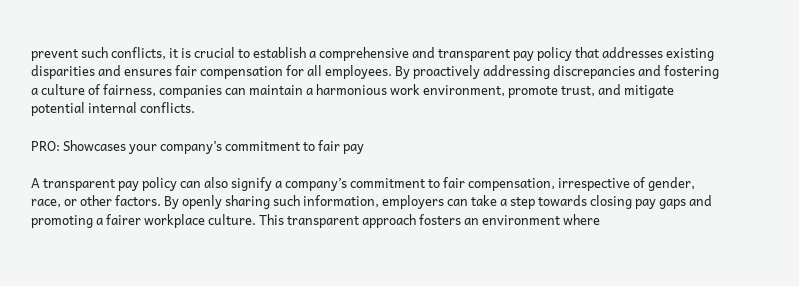prevent such conflicts, it is crucial to establish a comprehensive and transparent pay policy that addresses existing disparities and ensures fair compensation for all employees. By proactively addressing discrepancies and fostering a culture of fairness, companies can maintain a harmonious work environment, promote trust, and mitigate potential internal conflicts.

PRO: Showcases your company’s commitment to fair pay

A transparent pay policy can also signify a company’s commitment to fair compensation, irrespective of gender, race, or other factors. By openly sharing such information, employers can take a step towards closing pay gaps and promoting a fairer workplace culture. This transparent approach fosters an environment where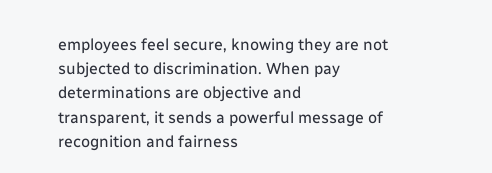employees feel secure, knowing they are not subjected to discrimination. When pay determinations are objective and transparent, it sends a powerful message of recognition and fairness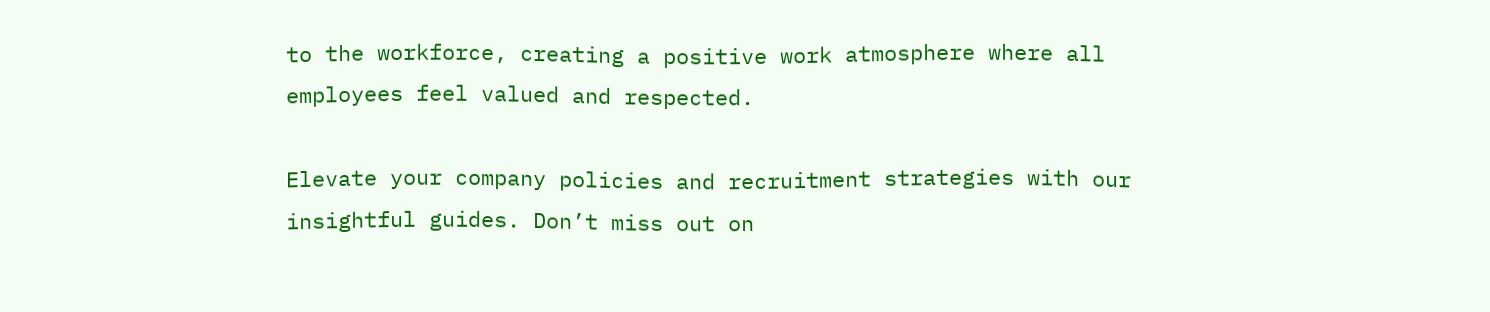to the workforce, creating a positive work atmosphere where all employees feel valued and respected.

Elevate your company policies and recruitment strategies with our insightful guides. Don’t miss out on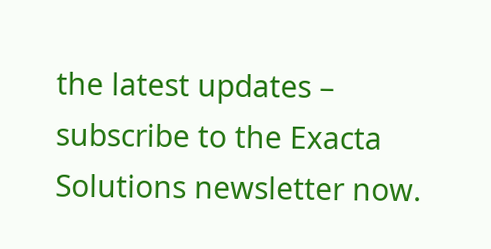the latest updates – subscribe to the Exacta Solutions newsletter now.